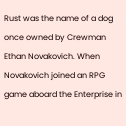Rust was the name of a dog once owned by Crewman Ethan Novakovich. When Novakovich joined an RPG game aboard the Enterprise in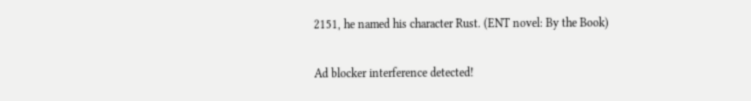2151, he named his character Rust. (ENT novel: By the Book)

Ad blocker interference detected!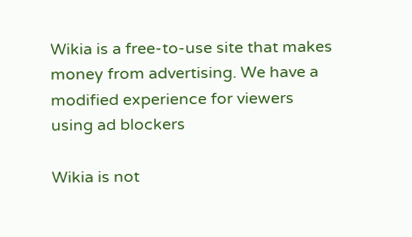Wikia is a free-to-use site that makes money from advertising. We have a modified experience for viewers using ad blockers

Wikia is not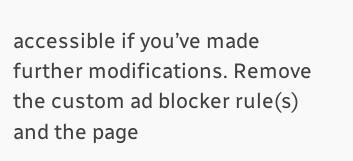accessible if you’ve made further modifications. Remove the custom ad blocker rule(s) and the page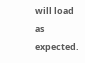will load as expected.